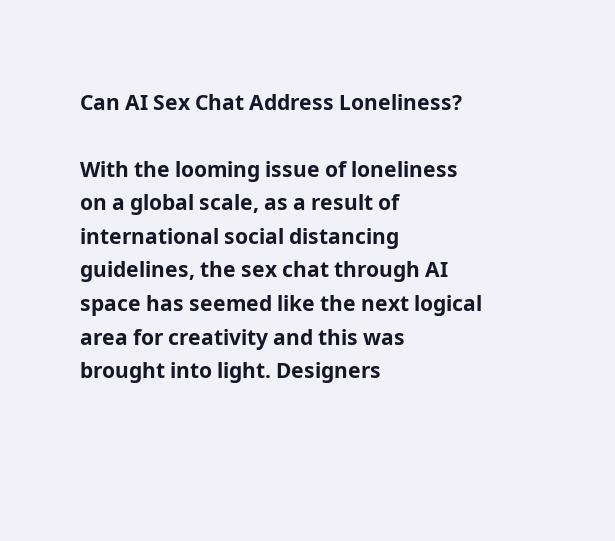Can AI Sex Chat Address Loneliness?

With the looming issue of loneliness on a global scale, as a result of international social distancing guidelines, the sex chat through AI space has seemed like the next logical area for creativity and this was brought into light. Designers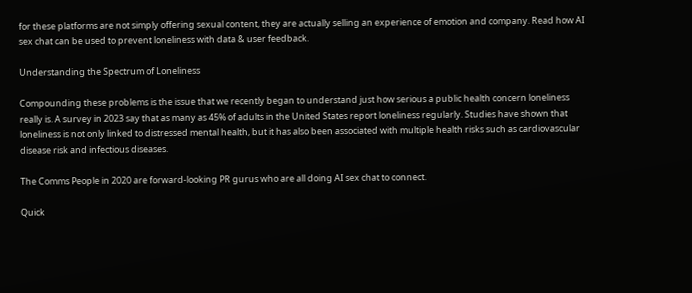for these platforms are not simply offering sexual content, they are actually selling an experience of emotion and company. Read how AI sex chat can be used to prevent loneliness with data & user feedback.

Understanding the Spectrum of Loneliness

Compounding these problems is the issue that we recently began to understand just how serious a public health concern loneliness really is. A survey in 2023 say that as many as 45% of adults in the United States report loneliness regularly. Studies have shown that loneliness is not only linked to distressed mental health, but it has also been associated with multiple health risks such as cardiovascular disease risk and infectious diseases.

The Comms People in 2020 are forward-looking PR gurus who are all doing AI sex chat to connect.

Quick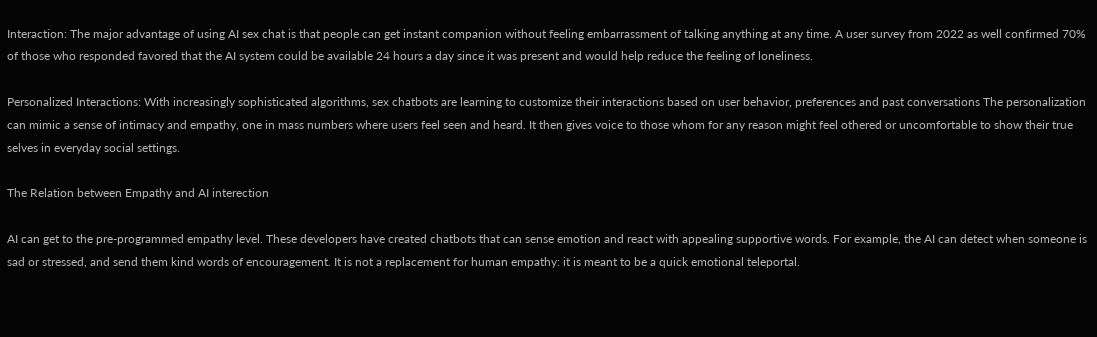Interaction: The major advantage of using AI sex chat is that people can get instant companion without feeling embarrassment of talking anything at any time. A user survey from 2022 as well confirmed 70% of those who responded favored that the AI system could be available 24 hours a day since it was present and would help reduce the feeling of loneliness.

Personalized Interactions: With increasingly sophisticated algorithms, sex chatbots are learning to customize their interactions based on user behavior, preferences and past conversations The personalization can mimic a sense of intimacy and empathy, one in mass numbers where users feel seen and heard. It then gives voice to those whom for any reason might feel othered or uncomfortable to show their true selves in everyday social settings.

The Relation between Empathy and AI interection

AI can get to the pre-programmed empathy level. These developers have created chatbots that can sense emotion and react with appealing supportive words. For example, the AI can detect when someone is sad or stressed, and send them kind words of encouragement. It is not a replacement for human empathy: it is meant to be a quick emotional teleportal.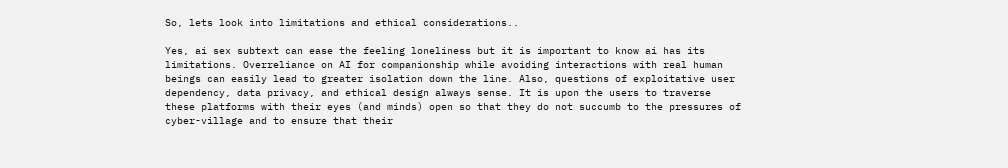So, lets look into limitations and ethical considerations..

Yes, ai sex subtext can ease the feeling loneliness but it is important to know ai has its limitations. Overreliance on AI for companionship while avoiding interactions with real human beings can easily lead to greater isolation down the line. Also, questions of exploitative user dependency, data privacy, and ethical design always sense. It is upon the users to traverse these platforms with their eyes (and minds) open so that they do not succumb to the pressures of cyber-village and to ensure that their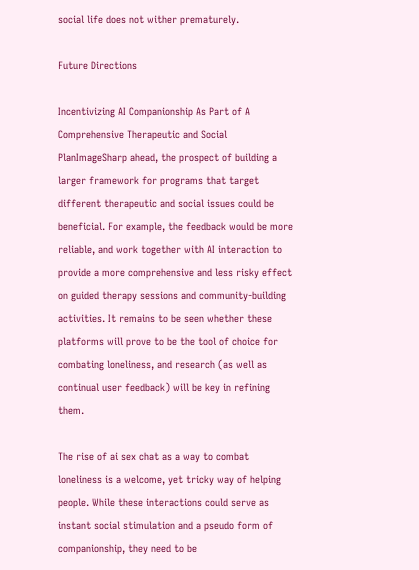social life does not wither prematurely.

Future Directions

Incentivizing AI Companionship As Part of A Comprehensive Therapeutic and Social PlanImageSharp ahead, the prospect of building a larger framework for programs that target different therapeutic and social issues could be beneficial. For example, the feedback would be more reliable, and work together with AI interaction to provide a more comprehensive and less risky effect on guided therapy sessions and community-building activities. It remains to be seen whether these platforms will prove to be the tool of choice for combating loneliness, and research (as well as continual user feedback) will be key in refining them.

The rise of ai sex chat as a way to combat loneliness is a welcome, yet tricky way of helping people. While these interactions could serve as instant social stimulation and a pseudo form of companionship, they need to be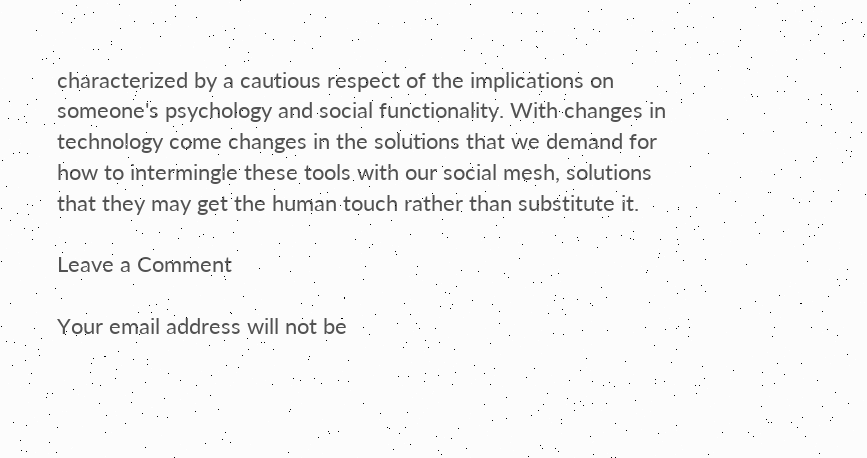characterized by a cautious respect of the implications on someone's psychology and social functionality. With changes in technology come changes in the solutions that we demand for how to intermingle these tools with our social mesh, solutions that they may get the human touch rather than substitute it.

Leave a Comment

Your email address will not be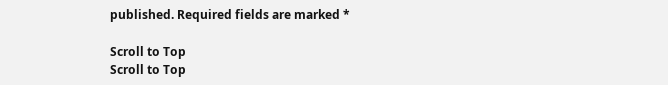published. Required fields are marked *

Scroll to Top
Scroll to Top